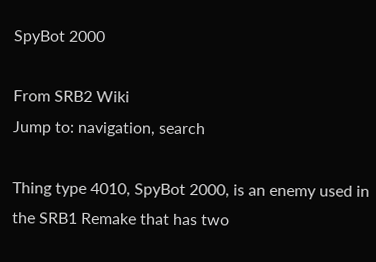SpyBot 2000

From SRB2 Wiki
Jump to: navigation, search

Thing type 4010, SpyBot 2000, is an enemy used in the SRB1 Remake that has two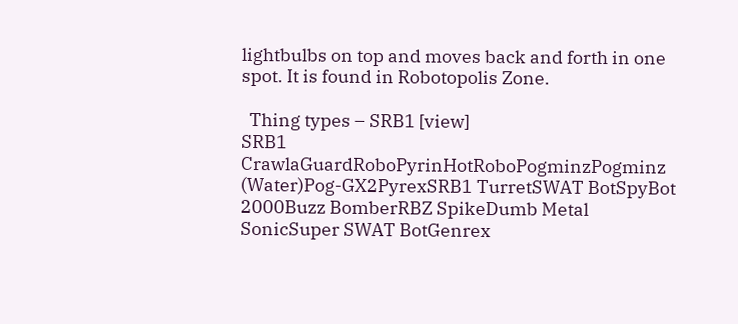lightbulbs on top and moves back and forth in one spot. It is found in Robotopolis Zone.

  Thing types – SRB1 [view]
SRB1 CrawlaGuardRoboPyrinHotRoboPogminzPogminz (Water)Pog-GX2PyrexSRB1 TurretSWAT BotSpyBot 2000Buzz BomberRBZ SpikeDumb Metal SonicSuper SWAT BotGenrex